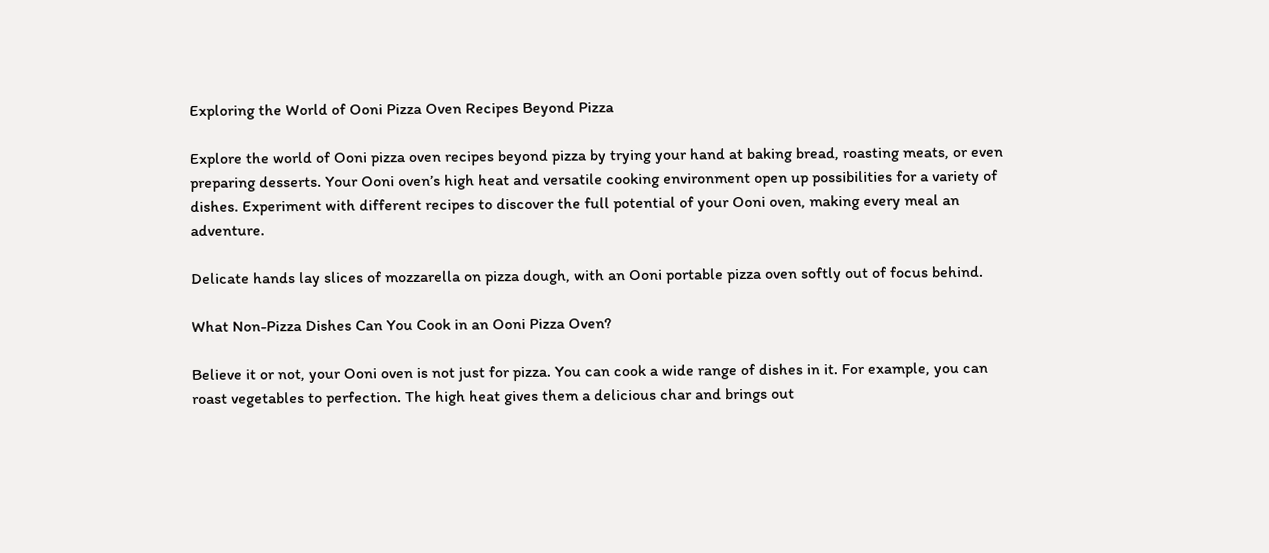Exploring the World of Ooni Pizza Oven Recipes Beyond Pizza

Explore the world of Ooni pizza oven recipes beyond pizza by trying your hand at baking bread, roasting meats, or even preparing desserts. Your Ooni oven’s high heat and versatile cooking environment open up possibilities for a variety of dishes. Experiment with different recipes to discover the full potential of your Ooni oven, making every meal an adventure.

Delicate hands lay slices of mozzarella on pizza dough, with an Ooni portable pizza oven softly out of focus behind.

What Non-Pizza Dishes Can You Cook in an Ooni Pizza Oven?

Believe it or not, your Ooni oven is not just for pizza. You can cook a wide range of dishes in it. For example, you can roast vegetables to perfection. The high heat gives them a delicious char and brings out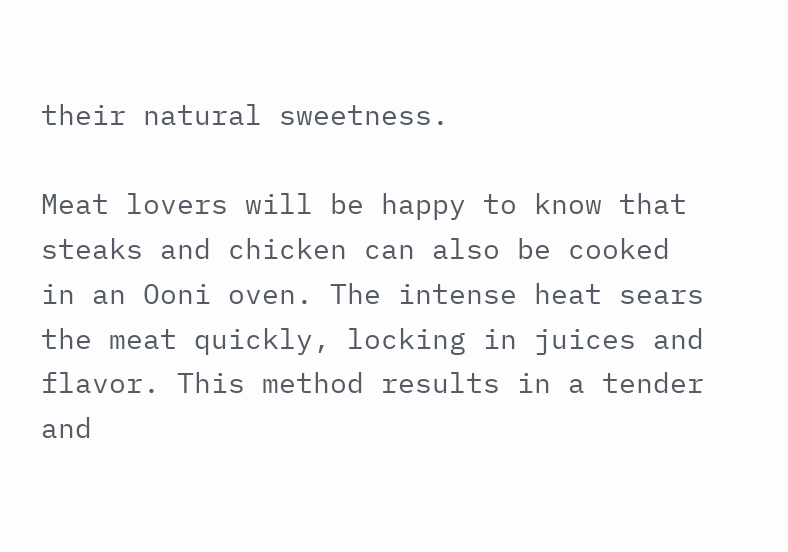their natural sweetness.

Meat lovers will be happy to know that steaks and chicken can also be cooked in an Ooni oven. The intense heat sears the meat quickly, locking in juices and flavor. This method results in a tender and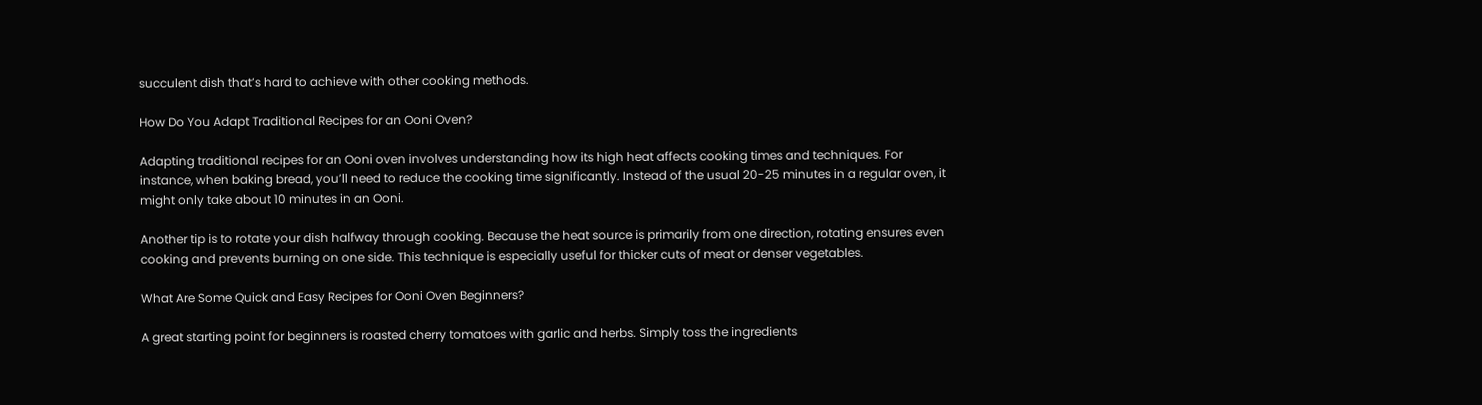succulent dish that’s hard to achieve with other cooking methods.

How Do You Adapt Traditional Recipes for an Ooni Oven?

Adapting traditional recipes for an Ooni oven involves understanding how its high heat affects cooking times and techniques. For instance, when baking bread, you’ll need to reduce the cooking time significantly. Instead of the usual 20-25 minutes in a regular oven, it might only take about 10 minutes in an Ooni.

Another tip is to rotate your dish halfway through cooking. Because the heat source is primarily from one direction, rotating ensures even cooking and prevents burning on one side. This technique is especially useful for thicker cuts of meat or denser vegetables.

What Are Some Quick and Easy Recipes for Ooni Oven Beginners?

A great starting point for beginners is roasted cherry tomatoes with garlic and herbs. Simply toss the ingredients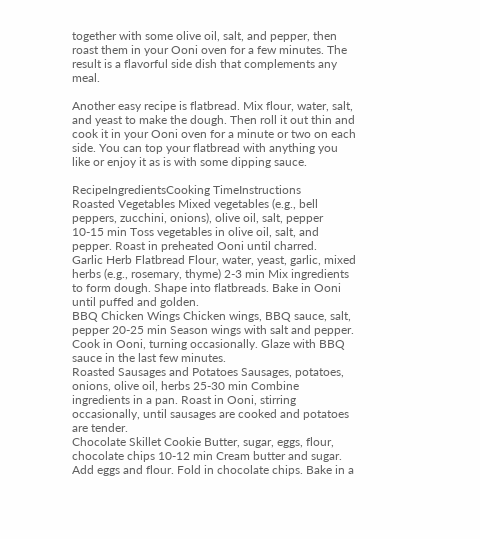together with some olive oil, salt, and pepper, then roast them in your Ooni oven for a few minutes. The result is a flavorful side dish that complements any meal.

Another easy recipe is flatbread. Mix flour, water, salt, and yeast to make the dough. Then roll it out thin and cook it in your Ooni oven for a minute or two on each side. You can top your flatbread with anything you like or enjoy it as is with some dipping sauce.

RecipeIngredientsCooking TimeInstructions
Roasted Vegetables Mixed vegetables (e.g., bell peppers, zucchini, onions), olive oil, salt, pepper 10-15 min Toss vegetables in olive oil, salt, and pepper. Roast in preheated Ooni until charred.
Garlic Herb Flatbread Flour, water, yeast, garlic, mixed herbs (e.g., rosemary, thyme) 2-3 min Mix ingredients to form dough. Shape into flatbreads. Bake in Ooni until puffed and golden.
BBQ Chicken Wings Chicken wings, BBQ sauce, salt, pepper 20-25 min Season wings with salt and pepper. Cook in Ooni, turning occasionally. Glaze with BBQ sauce in the last few minutes.
Roasted Sausages and Potatoes Sausages, potatoes, onions, olive oil, herbs 25-30 min Combine ingredients in a pan. Roast in Ooni, stirring occasionally, until sausages are cooked and potatoes are tender.
Chocolate Skillet Cookie Butter, sugar, eggs, flour, chocolate chips 10-12 min Cream butter and sugar. Add eggs and flour. Fold in chocolate chips. Bake in a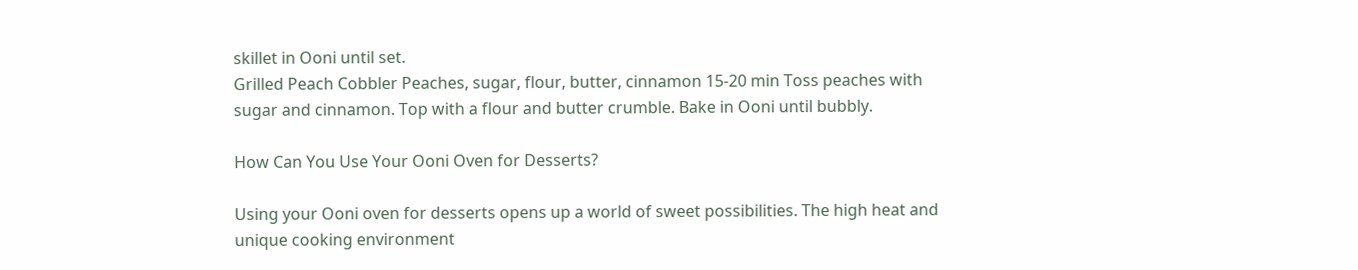skillet in Ooni until set.
Grilled Peach Cobbler Peaches, sugar, flour, butter, cinnamon 15-20 min Toss peaches with sugar and cinnamon. Top with a flour and butter crumble. Bake in Ooni until bubbly.

How Can You Use Your Ooni Oven for Desserts?

Using your Ooni oven for desserts opens up a world of sweet possibilities. The high heat and unique cooking environment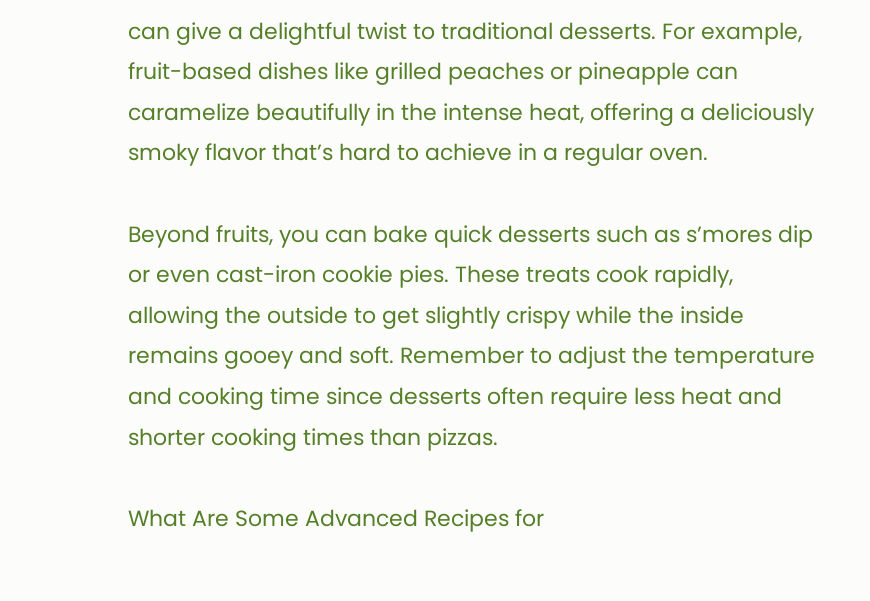can give a delightful twist to traditional desserts. For example, fruit-based dishes like grilled peaches or pineapple can caramelize beautifully in the intense heat, offering a deliciously smoky flavor that’s hard to achieve in a regular oven.

Beyond fruits, you can bake quick desserts such as s’mores dip or even cast-iron cookie pies. These treats cook rapidly, allowing the outside to get slightly crispy while the inside remains gooey and soft. Remember to adjust the temperature and cooking time since desserts often require less heat and shorter cooking times than pizzas.

What Are Some Advanced Recipes for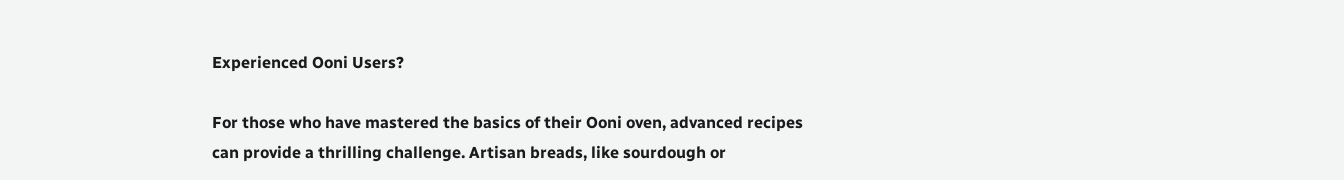Experienced Ooni Users?

For those who have mastered the basics of their Ooni oven, advanced recipes can provide a thrilling challenge. Artisan breads, like sourdough or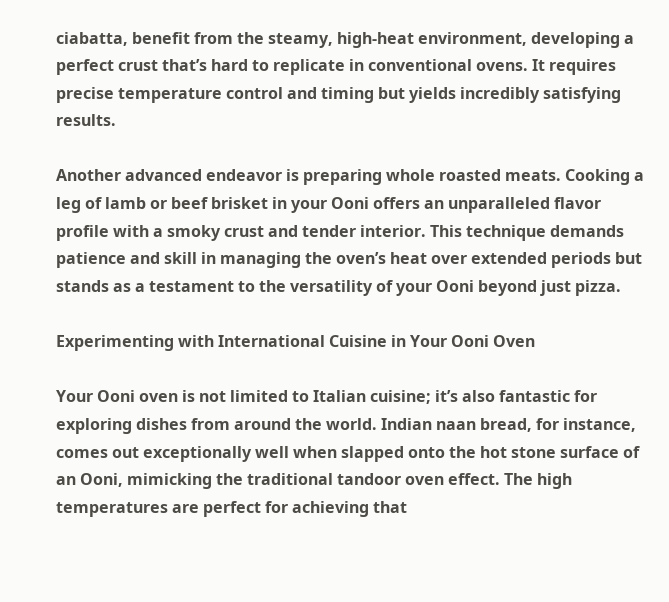ciabatta, benefit from the steamy, high-heat environment, developing a perfect crust that’s hard to replicate in conventional ovens. It requires precise temperature control and timing but yields incredibly satisfying results.

Another advanced endeavor is preparing whole roasted meats. Cooking a leg of lamb or beef brisket in your Ooni offers an unparalleled flavor profile with a smoky crust and tender interior. This technique demands patience and skill in managing the oven’s heat over extended periods but stands as a testament to the versatility of your Ooni beyond just pizza.

Experimenting with International Cuisine in Your Ooni Oven

Your Ooni oven is not limited to Italian cuisine; it’s also fantastic for exploring dishes from around the world. Indian naan bread, for instance, comes out exceptionally well when slapped onto the hot stone surface of an Ooni, mimicking the traditional tandoor oven effect. The high temperatures are perfect for achieving that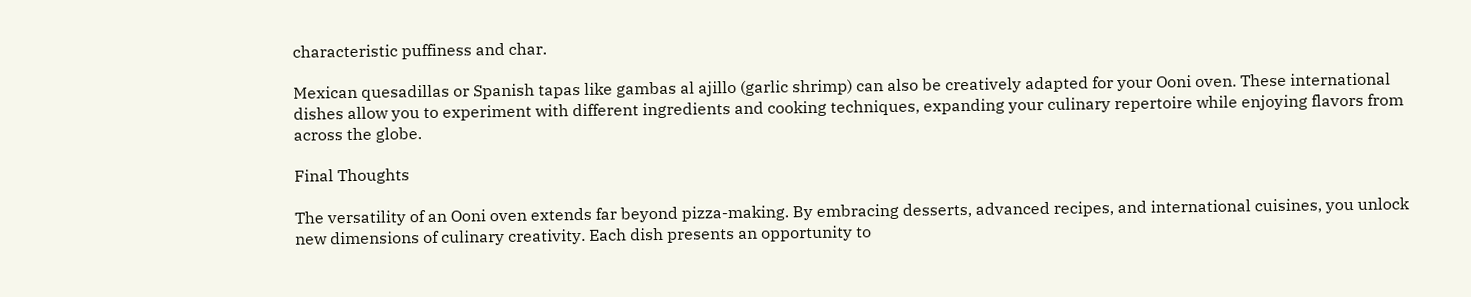characteristic puffiness and char.

Mexican quesadillas or Spanish tapas like gambas al ajillo (garlic shrimp) can also be creatively adapted for your Ooni oven. These international dishes allow you to experiment with different ingredients and cooking techniques, expanding your culinary repertoire while enjoying flavors from across the globe.

Final Thoughts

The versatility of an Ooni oven extends far beyond pizza-making. By embracing desserts, advanced recipes, and international cuisines, you unlock new dimensions of culinary creativity. Each dish presents an opportunity to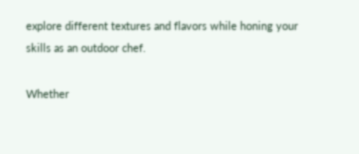explore different textures and flavors while honing your skills as an outdoor chef.

Whether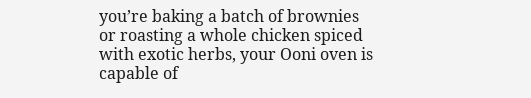you’re baking a batch of brownies or roasting a whole chicken spiced with exotic herbs, your Ooni oven is capable of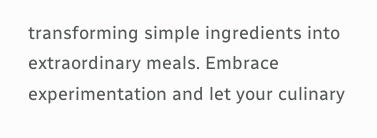transforming simple ingredients into extraordinary meals. Embrace experimentation and let your culinary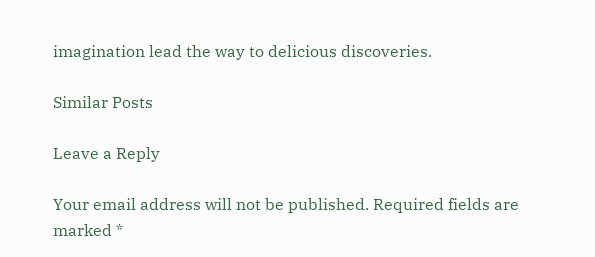imagination lead the way to delicious discoveries.

Similar Posts

Leave a Reply

Your email address will not be published. Required fields are marked *